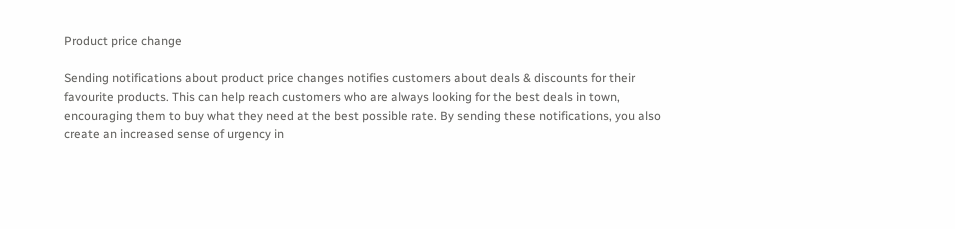Product price change

Sending notifications about product price changes notifies customers about deals & discounts for their favourite products. This can help reach customers who are always looking for the best deals in town, encouraging them to buy what they need at the best possible rate. By sending these notifications, you also create an increased sense of urgency in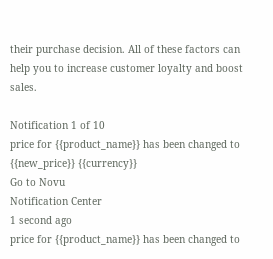their purchase decision. All of these factors can help you to increase customer loyalty and boost sales.

Notification 1 of 10
price for {{product_name}} has been changed to {{new_price}} {{currency}}
Go to Novu
Notification Center
1 second ago
price for {{product_name}} has been changed to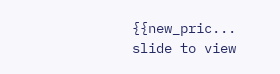{{new_pric...
slide to view